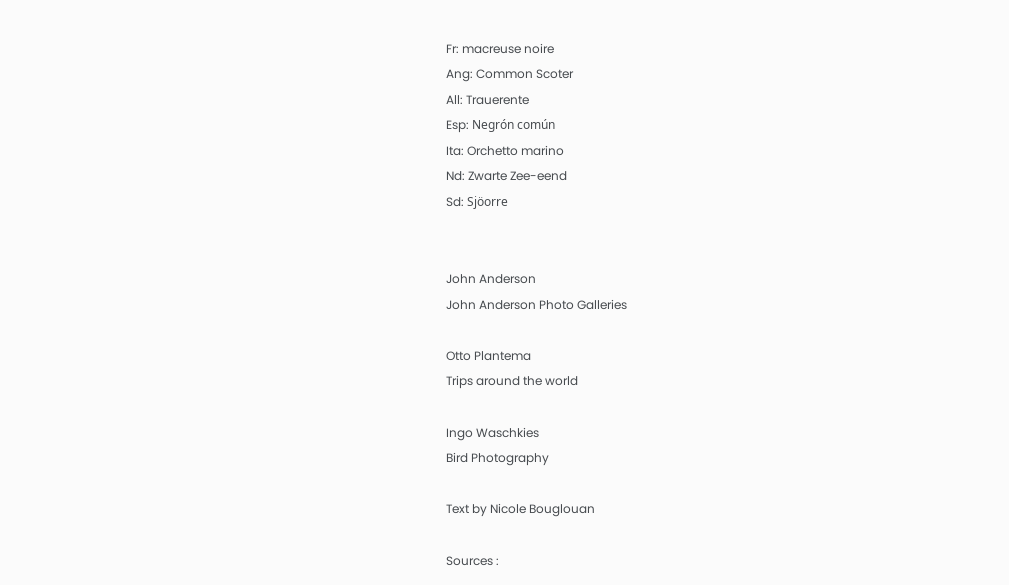Fr: macreuse noire
Ang: Common Scoter
All: Trauerente
Esp: Negrón común
Ita: Orchetto marino
Nd: Zwarte Zee-eend
Sd: Sjöorre


John Anderson
John Anderson Photo Galleries

Otto Plantema
Trips around the world

Ingo Waschkies
Bird Photography

Text by Nicole Bouglouan

Sources :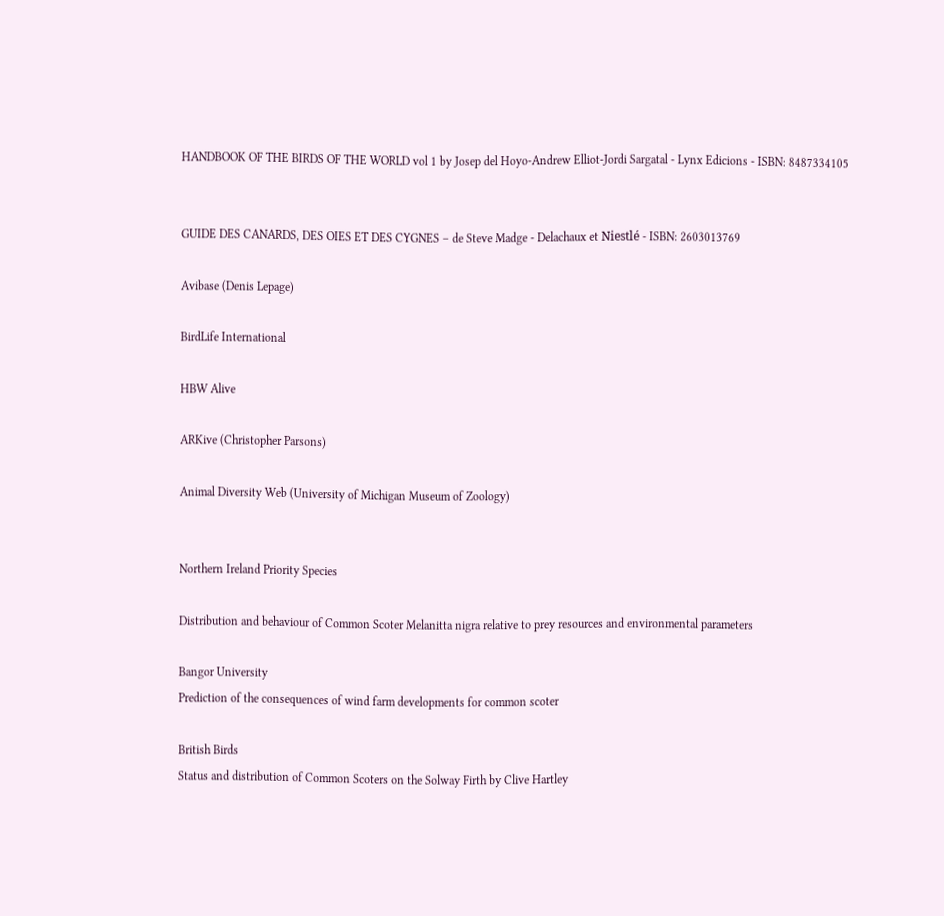HANDBOOK OF THE BIRDS OF THE WORLD vol 1 by Josep del Hoyo-Andrew Elliot-Jordi Sargatal - Lynx Edicions - ISBN: 8487334105


GUIDE DES CANARDS, DES OIES ET DES CYGNES – de Steve Madge - Delachaux et Niestlé - ISBN: 2603013769

Avibase (Denis Lepage)

BirdLife International

HBW Alive

ARKive (Christopher Parsons)

Animal Diversity Web (University of Michigan Museum of Zoology)


Northern Ireland Priority Species

Distribution and behaviour of Common Scoter Melanitta nigra relative to prey resources and environmental parameters

Bangor University
Prediction of the consequences of wind farm developments for common scoter

British Birds
Status and distribution of Common Scoters on the Solway Firth by Clive Hartley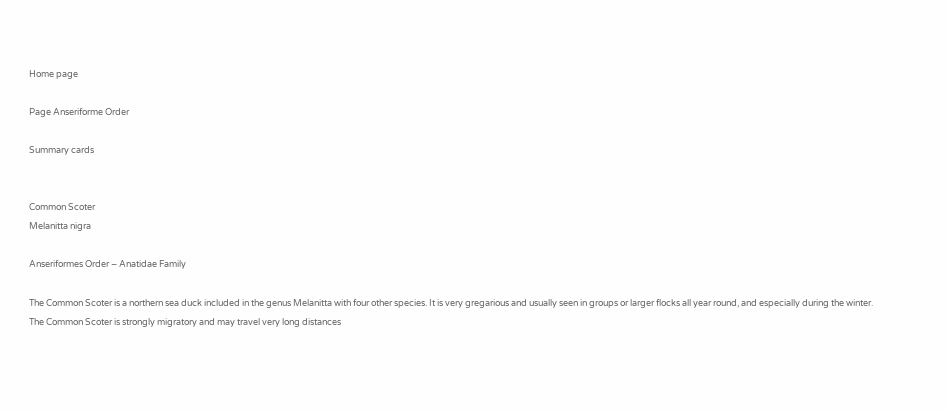Home page

Page Anseriforme Order

Summary cards


Common Scoter
Melanitta nigra

Anseriformes Order – Anatidae Family

The Common Scoter is a northern sea duck included in the genus Melanitta with four other species. It is very gregarious and usually seen in groups or larger flocks all year round, and especially during the winter.
The Common Scoter is strongly migratory and may travel very long distances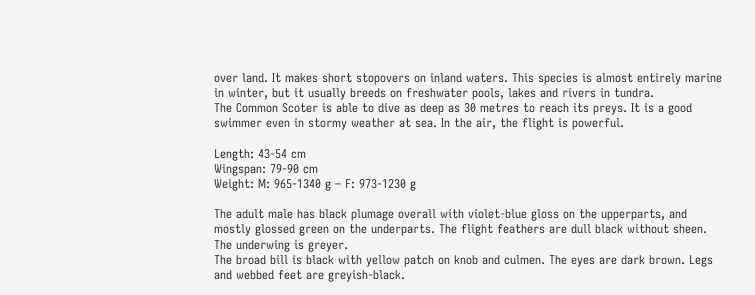over land. It makes short stopovers on inland waters. This species is almost entirely marine in winter, but it usually breeds on freshwater pools, lakes and rivers in tundra.
The Common Scoter is able to dive as deep as 30 metres to reach its preys. It is a good swimmer even in stormy weather at sea. In the air, the flight is powerful.

Length: 43-54 cm
Wingspan: 79-90 cm
Weight: M: 965-1340 g – F: 973-1230 g

The adult male has black plumage overall with violet-blue gloss on the upperparts, and mostly glossed green on the underparts. The flight feathers are dull black without sheen. The underwing is greyer.
The broad bill is black with yellow patch on knob and culmen. The eyes are dark brown. Legs and webbed feet are greyish-black.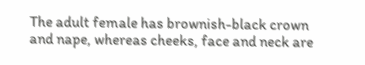The adult female has brownish-black crown and nape, whereas cheeks, face and neck are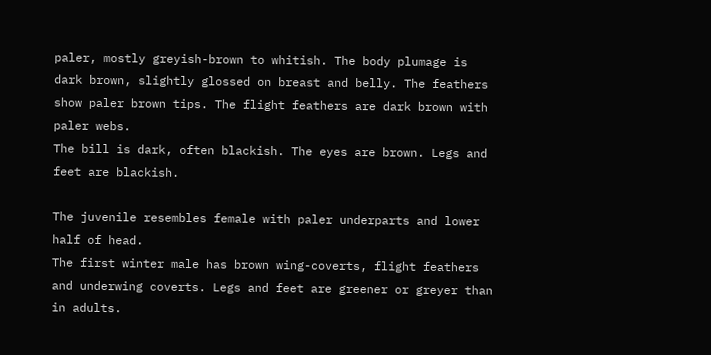paler, mostly greyish-brown to whitish. The body plumage is dark brown, slightly glossed on breast and belly. The feathers show paler brown tips. The flight feathers are dark brown with paler webs.
The bill is dark, often blackish. The eyes are brown. Legs and feet are blackish.

The juvenile resembles female with paler underparts and lower half of head.
The first winter male has brown wing-coverts, flight feathers and underwing coverts. Legs and feet are greener or greyer than in adults.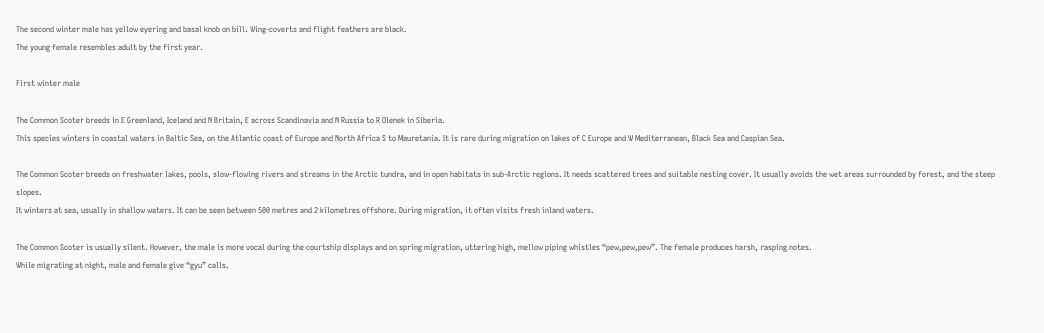The second winter male has yellow eyering and basal knob on bill. Wing-coverts and flight feathers are black.
The young female resembles adult by the first year.

First winter male

The Common Scoter breeds in E Greenland, Iceland and N Britain, E across Scandinavia and N Russia to R Olenek in Siberia.
This species winters in coastal waters in Baltic Sea, on the Atlantic coast of Europe and North Africa S to Mauretania. It is rare during migration on lakes of C Europe and W Mediterranean, Black Sea and Caspian Sea.

The Common Scoter breeds on freshwater lakes, pools, slow-flowing rivers and streams in the Arctic tundra, and in open habitats in sub-Arctic regions. It needs scattered trees and suitable nesting cover. It usually avoids the wet areas surrounded by forest, and the steep slopes.
It winters at sea, usually in shallow waters. It can be seen between 500 metres and 2 kilometres offshore. During migration, it often visits fresh inland waters.

The Common Scoter is usually silent. However, the male is more vocal during the courtship displays and on spring migration, uttering high, mellow piping whistles “pew,pew,pew”. The female produces harsh, rasping notes.
While migrating at night, male and female give “gyu” calls.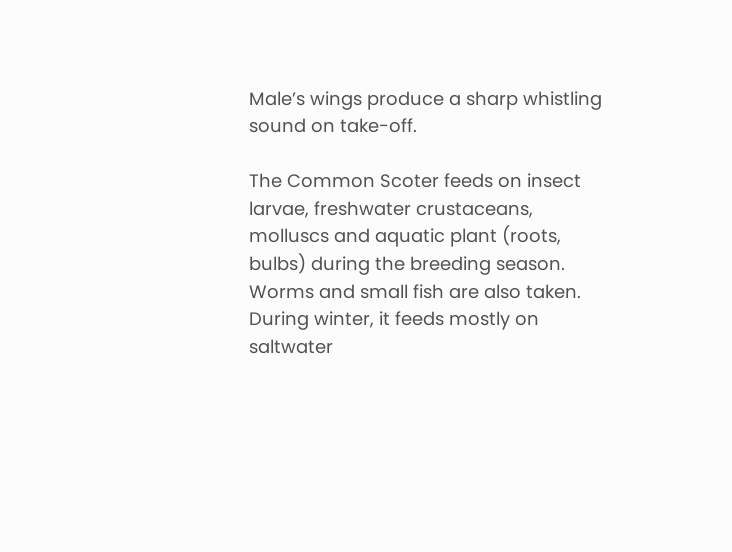Male’s wings produce a sharp whistling sound on take-off.

The Common Scoter feeds on insect larvae, freshwater crustaceans, molluscs and aquatic plant (roots, bulbs) during the breeding season. Worms and small fish are also taken.
During winter, it feeds mostly on saltwater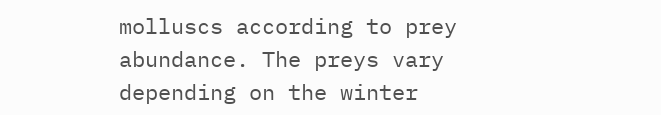molluscs according to prey abundance. The preys vary depending on the winter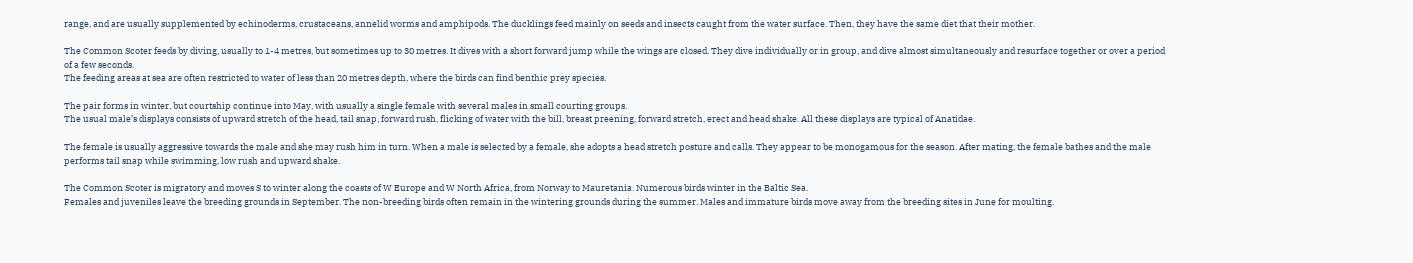range, and are usually supplemented by echinoderms, crustaceans, annelid worms and amphipods. The ducklings feed mainly on seeds and insects caught from the water surface. Then, they have the same diet that their mother.

The Common Scoter feeds by diving, usually to 1-4 metres, but sometimes up to 30 metres. It dives with a short forward jump while the wings are closed. They dive individually or in group, and dive almost simultaneously and resurface together or over a period of a few seconds.
The feeding areas at sea are often restricted to water of less than 20 metres depth, where the birds can find benthic prey species.

The pair forms in winter, but courtship continue into May, with usually a single female with several males in small courting groups.
The usual male’s displays consists of upward stretch of the head, tail snap, forward rush, flicking of water with the bill, breast preening, forward stretch, erect and head shake. All these displays are typical of Anatidae.

The female is usually aggressive towards the male and she may rush him in turn. When a male is selected by a female, she adopts a head stretch posture and calls. They appear to be monogamous for the season. After mating, the female bathes and the male performs tail snap while swimming, low rush and upward shake.

The Common Scoter is migratory and moves S to winter along the coasts of W Europe and W North Africa, from Norway to Mauretania. Numerous birds winter in the Baltic Sea.
Females and juveniles leave the breeding grounds in September. The non-breeding birds often remain in the wintering grounds during the summer. Males and immature birds move away from the breeding sites in June for moulting.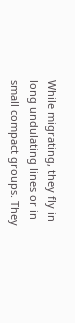While migrating, they fly in long undulating lines or in small compact groups. They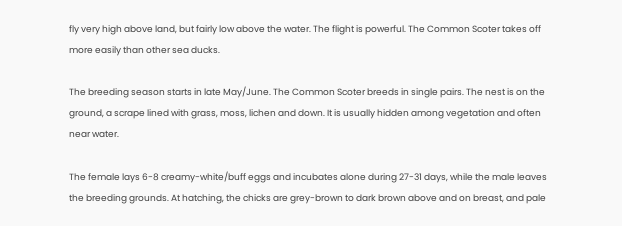fly very high above land, but fairly low above the water. The flight is powerful. The Common Scoter takes off more easily than other sea ducks.

The breeding season starts in late May/June. The Common Scoter breeds in single pairs. The nest is on the ground, a scrape lined with grass, moss, lichen and down. It is usually hidden among vegetation and often near water.

The female lays 6-8 creamy-white/buff eggs and incubates alone during 27-31 days, while the male leaves the breeding grounds. At hatching, the chicks are grey-brown to dark brown above and on breast, and pale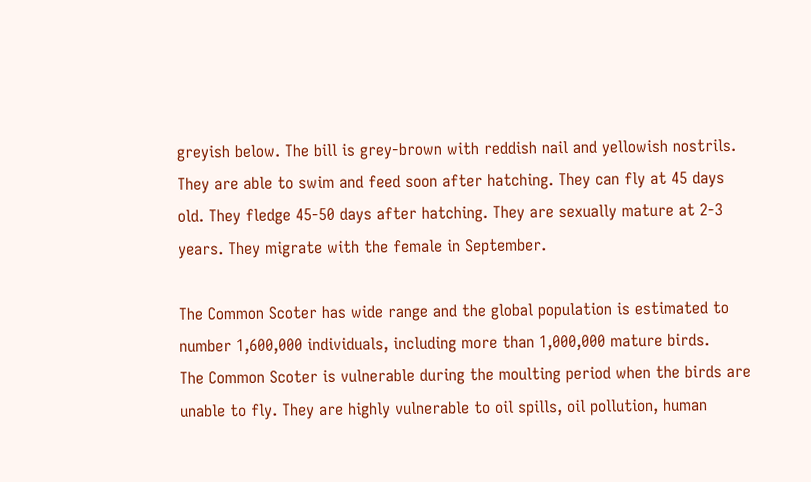greyish below. The bill is grey-brown with reddish nail and yellowish nostrils. They are able to swim and feed soon after hatching. They can fly at 45 days old. They fledge 45-50 days after hatching. They are sexually mature at 2-3 years. They migrate with the female in September.

The Common Scoter has wide range and the global population is estimated to number 1,600,000 individuals, including more than 1,000,000 mature birds.
The Common Scoter is vulnerable during the moulting period when the birds are unable to fly. They are highly vulnerable to oil spills, oil pollution, human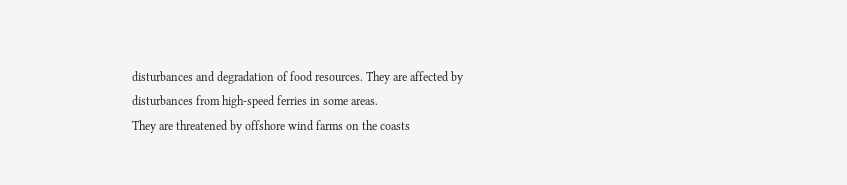disturbances and degradation of food resources. They are affected by disturbances from high-speed ferries in some areas.
They are threatened by offshore wind farms on the coasts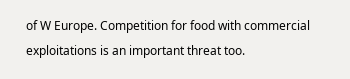of W Europe. Competition for food with commercial exploitations is an important threat too.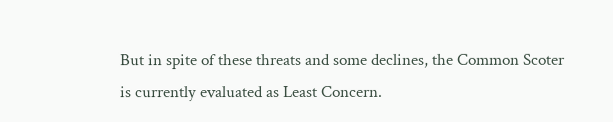But in spite of these threats and some declines, the Common Scoter is currently evaluated as Least Concern.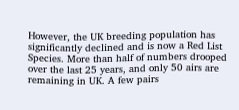However, the UK breeding population has significantly declined and is now a Red List Species. More than half of numbers drooped over the last 25 years, and only 50 airs are remaining in UK. A few pairs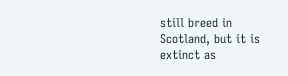still breed in Scotland, but it is extinct as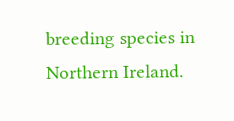breeding species in Northern Ireland.